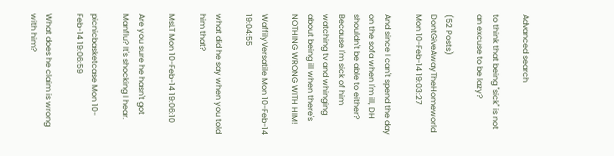Advanced search

to think that being "sick" is not an excuse to be lazy?

(52 Posts)
DontGiveAwayTheHomeworld Mon 10-Feb-14 19:03:27

And since I can't spend the day on the sofa when I'm ill, DH shouldn't be able to either? Because I'm sick of him watching tv and whinging about being ill when there's NOTHING WRONG WITH HIM!

WaffilyVersatile Mon 10-Feb-14 19:04:55

what did he say when you told him that?

MsLT Mon 10-Feb-14 19:06:10

Are you sure he hasn't got Manflu? It's shocking I hear.

picnicbasketcase Mon 10-Feb-14 19:06:59

What does he claim is wrong with him?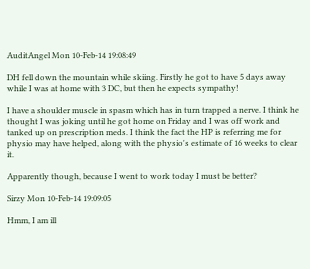AuditAngel Mon 10-Feb-14 19:08:49

DH fell down the mountain while skiing. Firstly he got to have 5 days away while I was at home with 3 DC, but then he expects sympathy!

I have a shoulder muscle in spasm which has in turn trapped a nerve. I think he thought I was joking until he got home on Friday and I was off work and tanked up on prescription meds. I think the fact the HP is referring me for physio may have helped, along with the physio's estimate of 16 weeks to clear it.

Apparently though, because I went to work today I must be better?

Sirzy Mon 10-Feb-14 19:09:05

Hmm, I am ill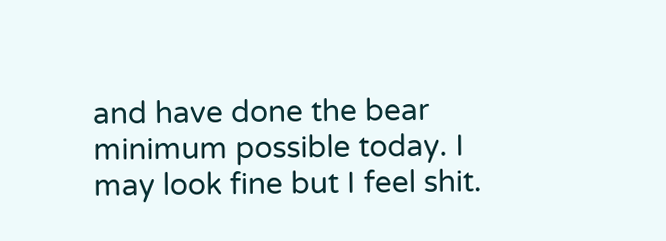and have done the bear minimum possible today. I may look fine but I feel shit.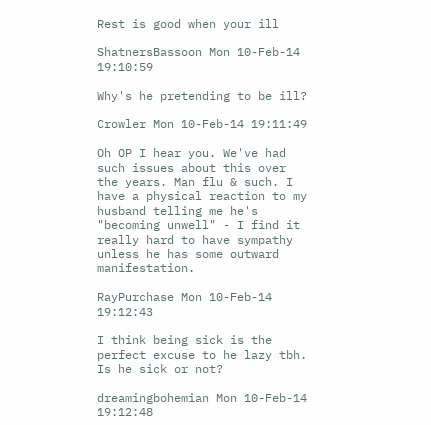Rest is good when your ill

ShatnersBassoon Mon 10-Feb-14 19:10:59

Why's he pretending to be ill?

Crowler Mon 10-Feb-14 19:11:49

Oh OP I hear you. We've had such issues about this over the years. Man flu & such. I have a physical reaction to my husband telling me he's "becoming unwell" - I find it really hard to have sympathy unless he has some outward manifestation.

RayPurchase Mon 10-Feb-14 19:12:43

I think being sick is the perfect excuse to he lazy tbh. Is he sick or not?

dreamingbohemian Mon 10-Feb-14 19:12:48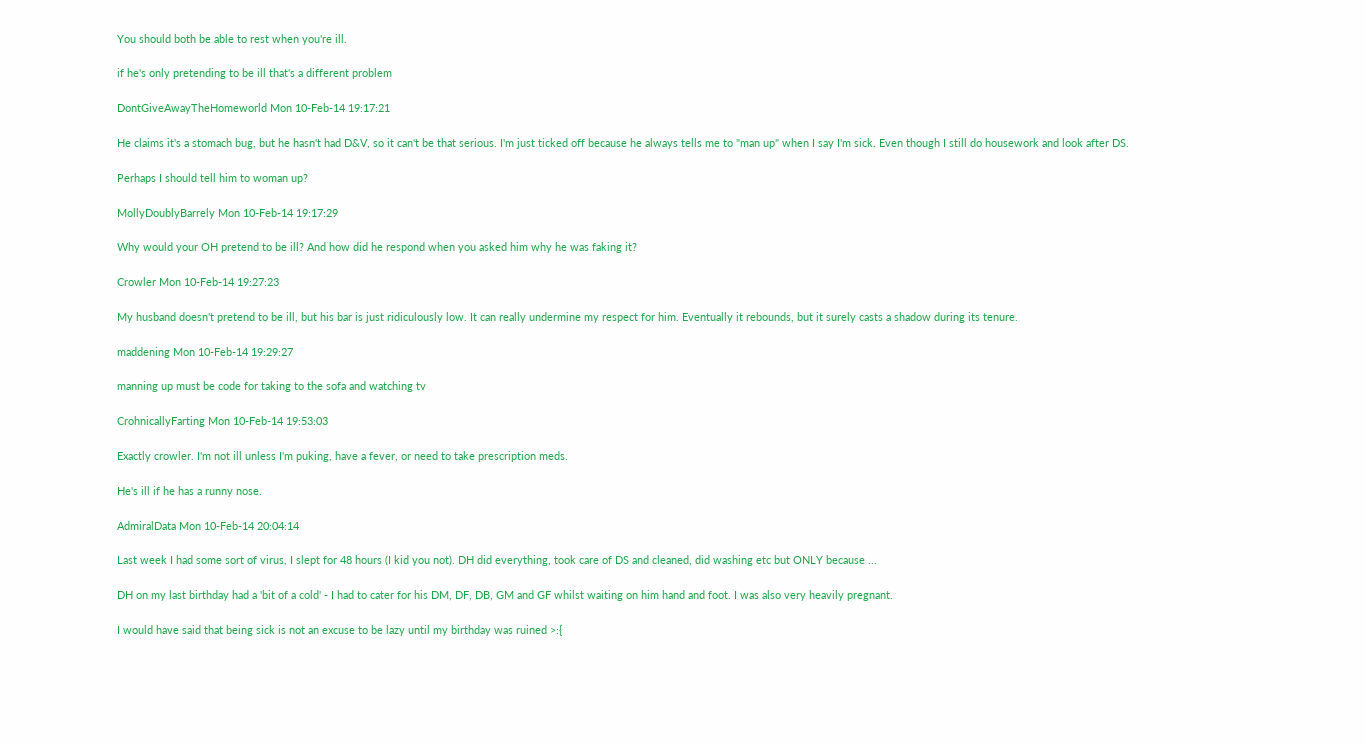You should both be able to rest when you're ill.

if he's only pretending to be ill that's a different problem

DontGiveAwayTheHomeworld Mon 10-Feb-14 19:17:21

He claims it's a stomach bug, but he hasn't had D&V, so it can't be that serious. I'm just ticked off because he always tells me to "man up" when I say I'm sick. Even though I still do housework and look after DS.

Perhaps I should tell him to woman up?

MollyDoublyBarrely Mon 10-Feb-14 19:17:29

Why would your OH pretend to be ill? And how did he respond when you asked him why he was faking it?

Crowler Mon 10-Feb-14 19:27:23

My husband doesn't pretend to be ill, but his bar is just ridiculously low. It can really undermine my respect for him. Eventually it rebounds, but it surely casts a shadow during its tenure.

maddening Mon 10-Feb-14 19:29:27

manning up must be code for taking to the sofa and watching tv

CrohnicallyFarting Mon 10-Feb-14 19:53:03

Exactly crowler. I'm not ill unless I'm puking, have a fever, or need to take prescription meds.

He's ill if he has a runny nose.

AdmiralData Mon 10-Feb-14 20:04:14

Last week I had some sort of virus, I slept for 48 hours (I kid you not). DH did everything, took care of DS and cleaned, did washing etc but ONLY because ...

DH on my last birthday had a 'bit of a cold' - I had to cater for his DM, DF, DB, GM and GF whilst waiting on him hand and foot. I was also very heavily pregnant.

I would have said that being sick is not an excuse to be lazy until my birthday was ruined >:{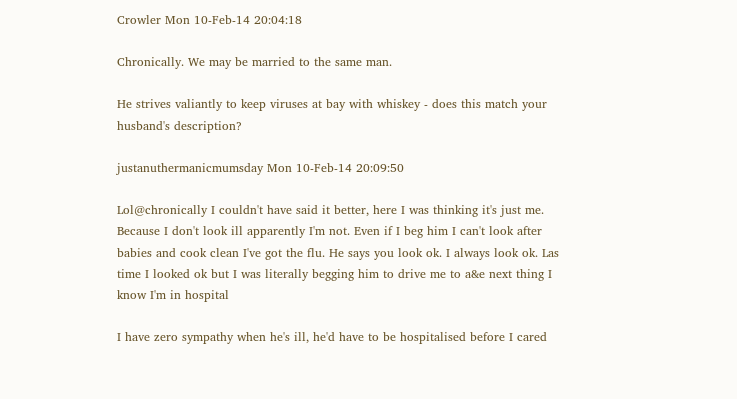Crowler Mon 10-Feb-14 20:04:18

Chronically. We may be married to the same man.

He strives valiantly to keep viruses at bay with whiskey - does this match your husband's description?

justanuthermanicmumsday Mon 10-Feb-14 20:09:50

Lol@chronically I couldn't have said it better, here I was thinking it's just me. Because I don't look ill apparently I'm not. Even if I beg him I can't look after babies and cook clean I've got the flu. He says you look ok. I always look ok. Las time I looked ok but I was literally begging him to drive me to a&e next thing I know I'm in hospital

I have zero sympathy when he's ill, he'd have to be hospitalised before I cared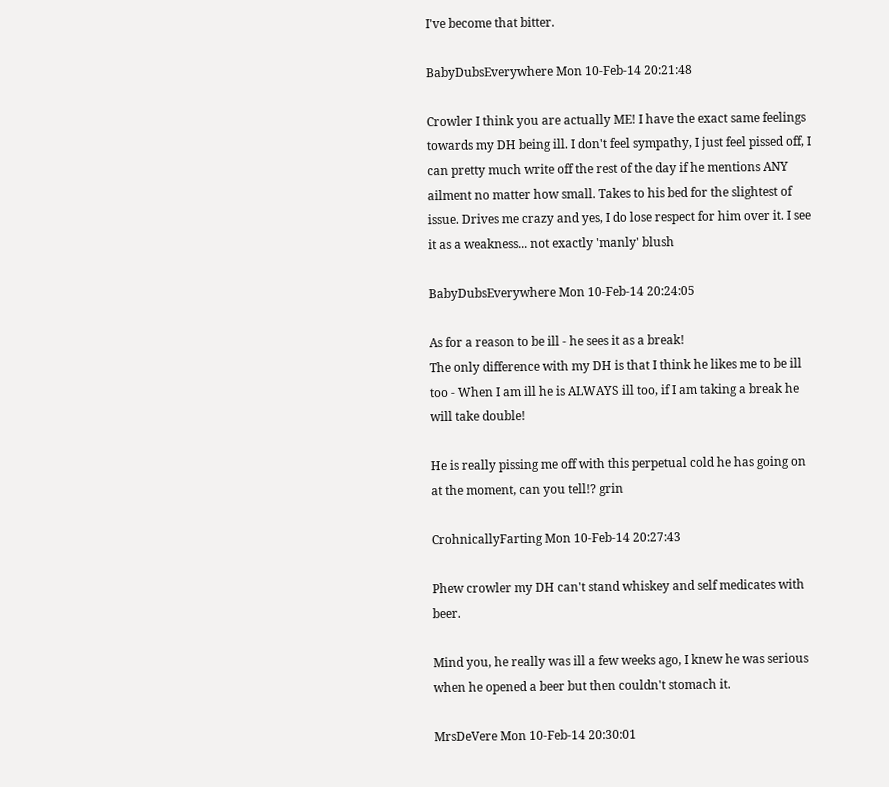I've become that bitter.

BabyDubsEverywhere Mon 10-Feb-14 20:21:48

Crowler I think you are actually ME! I have the exact same feelings towards my DH being ill. I don't feel sympathy, I just feel pissed off, I can pretty much write off the rest of the day if he mentions ANY ailment no matter how small. Takes to his bed for the slightest of issue. Drives me crazy and yes, I do lose respect for him over it. I see it as a weakness... not exactly 'manly' blush

BabyDubsEverywhere Mon 10-Feb-14 20:24:05

As for a reason to be ill - he sees it as a break!
The only difference with my DH is that I think he likes me to be ill too - When I am ill he is ALWAYS ill too, if I am taking a break he will take double!

He is really pissing me off with this perpetual cold he has going on at the moment, can you tell!? grin

CrohnicallyFarting Mon 10-Feb-14 20:27:43

Phew crowler my DH can't stand whiskey and self medicates with beer.

Mind you, he really was ill a few weeks ago, I knew he was serious when he opened a beer but then couldn't stomach it.

MrsDeVere Mon 10-Feb-14 20:30:01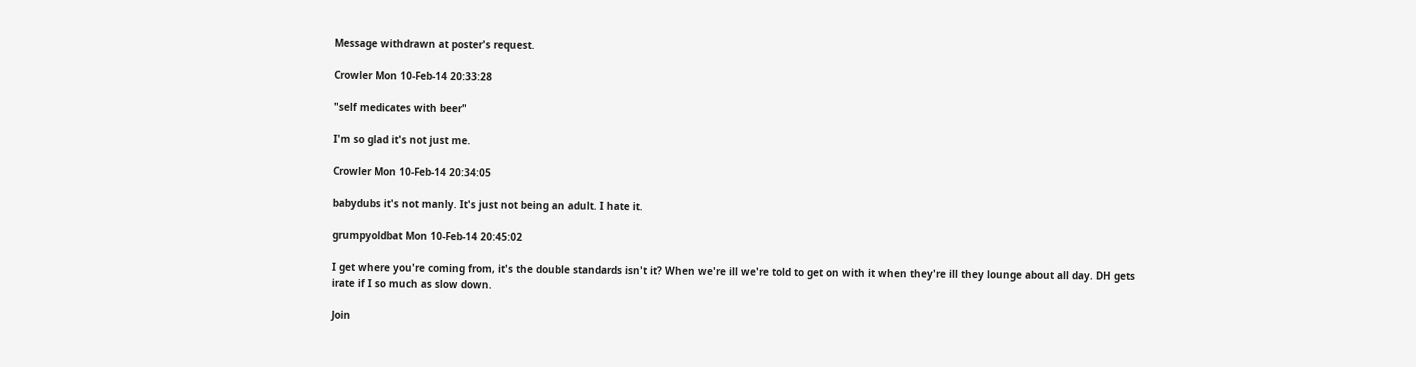Message withdrawn at poster's request.

Crowler Mon 10-Feb-14 20:33:28

"self medicates with beer"

I'm so glad it's not just me.

Crowler Mon 10-Feb-14 20:34:05

babydubs it's not manly. It's just not being an adult. I hate it.

grumpyoldbat Mon 10-Feb-14 20:45:02

I get where you're coming from, it's the double standards isn't it? When we're ill we're told to get on with it when they're ill they lounge about all day. DH gets irate if I so much as slow down.

Join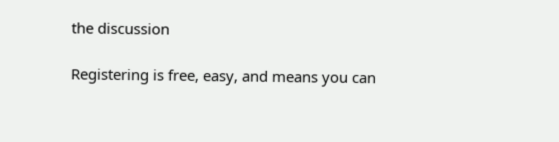the discussion

Registering is free, easy, and means you can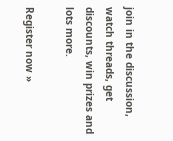join in the discussion, watch threads, get discounts, win prizes and lots more.

Register now »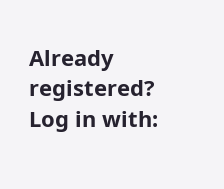Already registered? Log in with: